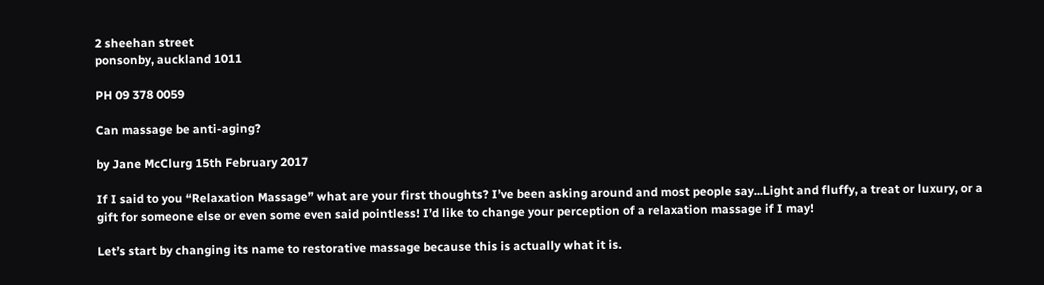2 sheehan street
ponsonby, auckland 1011

PH 09 378 0059

Can massage be anti-aging?

by Jane McClurg 15th February 2017

If I said to you “Relaxation Massage” what are your first thoughts? I’ve been asking around and most people say...Light and fluffy, a treat or luxury, or a gift for someone else or even some even said pointless! I’d like to change your perception of a relaxation massage if I may!

Let’s start by changing its name to restorative massage because this is actually what it is.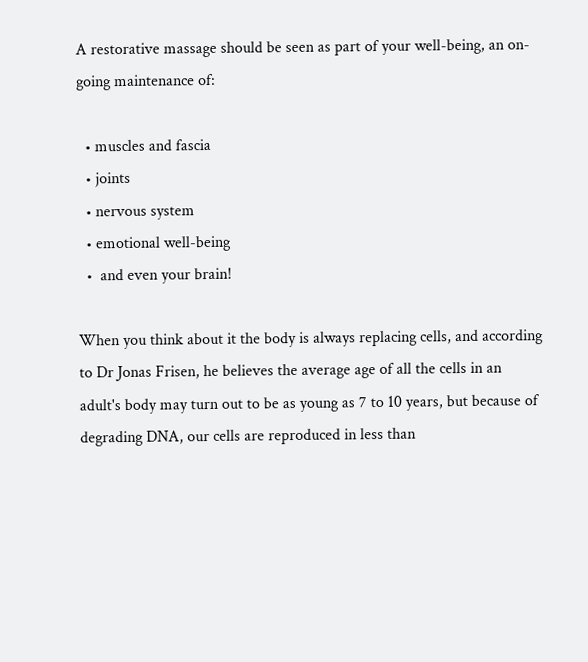A restorative massage should be seen as part of your well-being, an on-going maintenance of:

  • muscles and fascia
  • joints
  • nervous system
  • emotional well-being
  •  and even your brain!

When you think about it the body is always replacing cells, and according to Dr Jonas Frisen, he believes the average age of all the cells in an adult's body may turn out to be as young as 7 to 10 years, but because of degrading DNA, our cells are reproduced in less than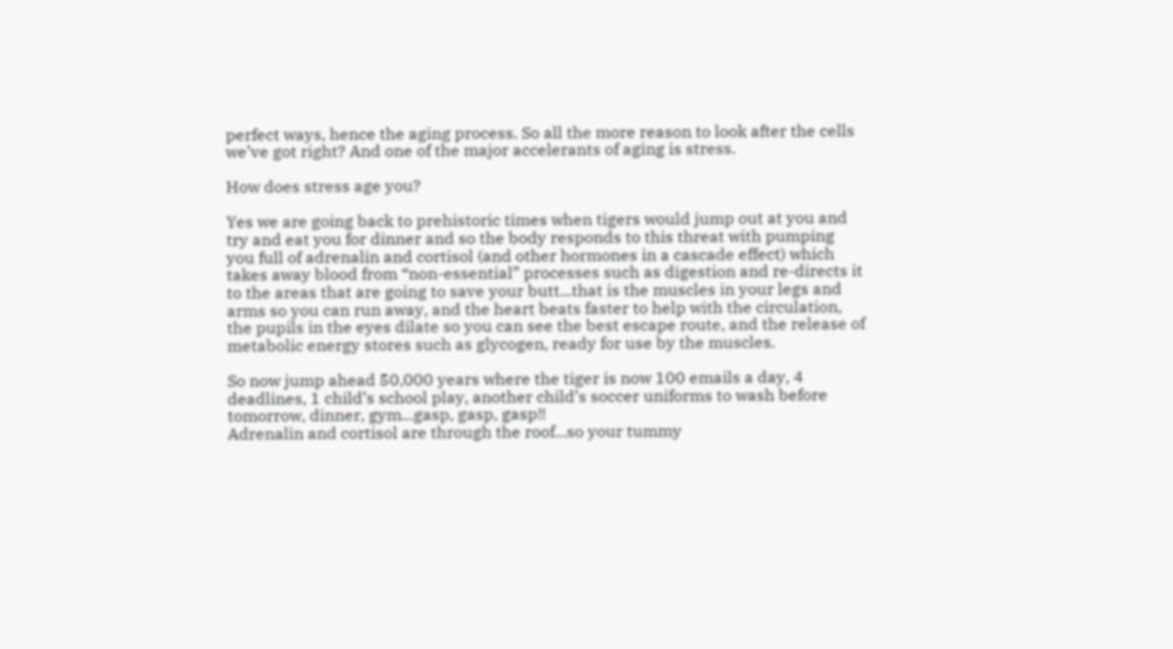perfect ways, hence the aging process. So all the more reason to look after the cells we’ve got right? And one of the major accelerants of aging is stress.

How does stress age you?

Yes we are going back to prehistoric times when tigers would jump out at you and try and eat you for dinner and so the body responds to this threat with pumping you full of adrenalin and cortisol (and other hormones in a cascade effect) which takes away blood from “non-essential” processes such as digestion and re-directs it to the areas that are going to save your butt...that is the muscles in your legs and arms so you can run away, and the heart beats faster to help with the circulation, the pupils in the eyes dilate so you can see the best escape route, and the release of metabolic energy stores such as glycogen, ready for use by the muscles.

So now jump ahead 50,000 years where the tiger is now 100 emails a day, 4 deadlines, 1 child’s school play, another child’s soccer uniforms to wash before tomorrow, dinner, gym...gasp, gasp, gasp!!
Adrenalin and cortisol are through the roof...so your tummy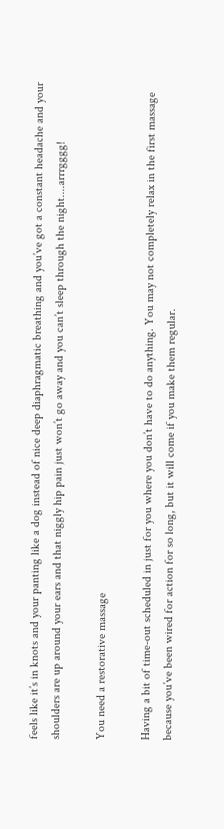feels like it’s in knots and your panting like a dog instead of nice deep diaphragmatic breathing and you’ve got a constant headache and your shoulders are up around your ears and that niggly hip pain just won’t go away and you can’t sleep through the night....arrrgggg!

You need a restorative massage

Having a bit of time-out scheduled in just for you where you don’t have to do anything. You may not completely relax in the first massage because you’ve been wired for action for so long, but it will come if you make them regular.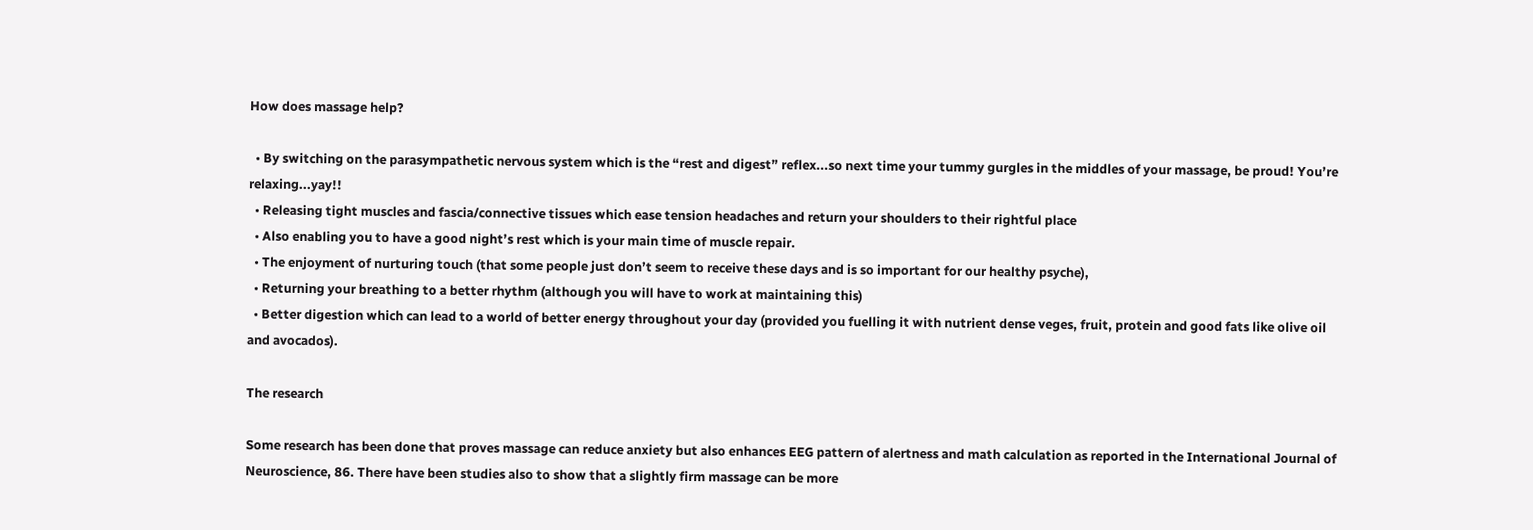How does massage help?

  • By switching on the parasympathetic nervous system which is the “rest and digest” reflex...so next time your tummy gurgles in the middles of your massage, be proud! You’re relaxing...yay!!
  • Releasing tight muscles and fascia/connective tissues which ease tension headaches and return your shoulders to their rightful place
  • Also enabling you to have a good night’s rest which is your main time of muscle repair.
  • The enjoyment of nurturing touch (that some people just don’t seem to receive these days and is so important for our healthy psyche),
  • Returning your breathing to a better rhythm (although you will have to work at maintaining this)
  • Better digestion which can lead to a world of better energy throughout your day (provided you fuelling it with nutrient dense veges, fruit, protein and good fats like olive oil and avocados).

The research

Some research has been done that proves massage can reduce anxiety but also enhances EEG pattern of alertness and math calculation as reported in the International Journal of Neuroscience, 86. There have been studies also to show that a slightly firm massage can be more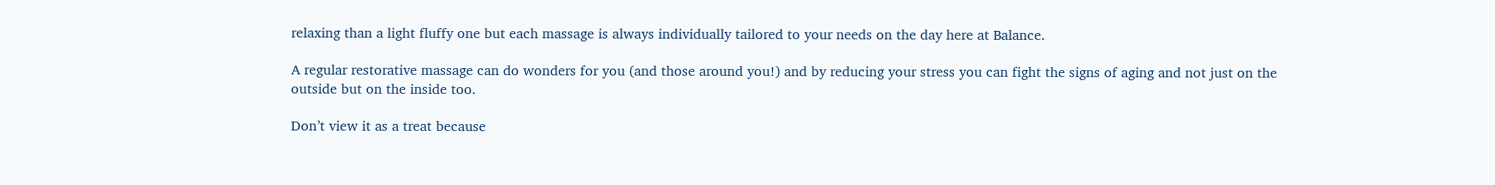relaxing than a light fluffy one but each massage is always individually tailored to your needs on the day here at Balance.

A regular restorative massage can do wonders for you (and those around you!) and by reducing your stress you can fight the signs of aging and not just on the outside but on the inside too.

Don’t view it as a treat because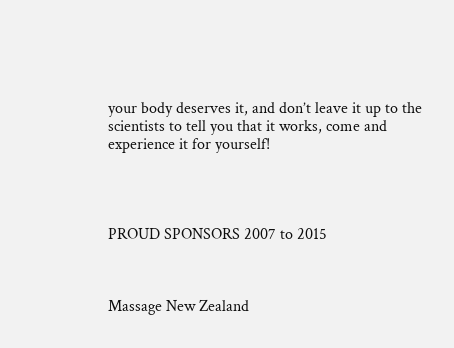your body deserves it, and don’t leave it up to the scientists to tell you that it works, come and experience it for yourself!




PROUD SPONSORS 2007 to 2015



Massage New Zealand